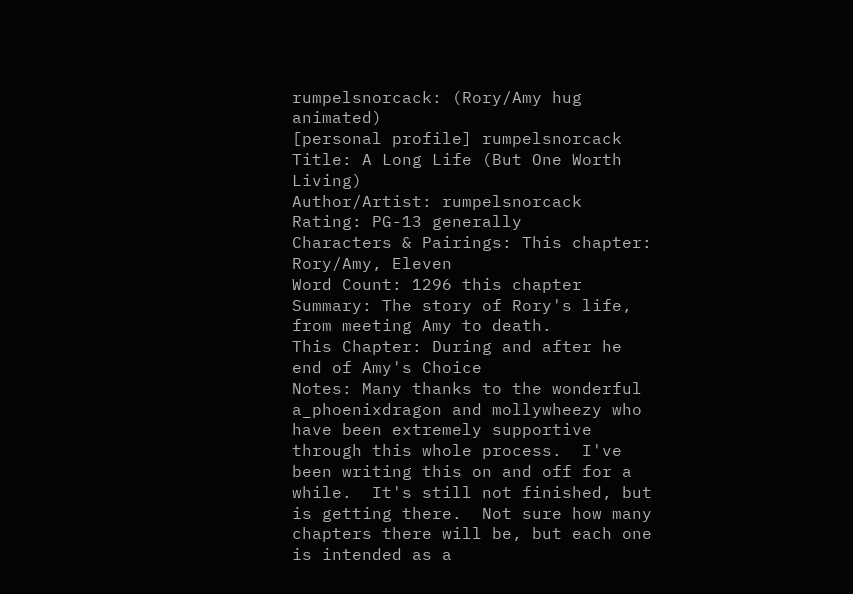rumpelsnorcack: (Rory/Amy hug animated)
[personal profile] rumpelsnorcack
Title: A Long Life (But One Worth Living)
Author/Artist: rumpelsnorcack
Rating: PG-13 generally
Characters & Pairings: This chapter: Rory/Amy, Eleven
Word Count: 1296 this chapter
Summary: The story of Rory's life, from meeting Amy to death.
This Chapter: During and after he end of Amy's Choice
Notes: Many thanks to the wonderful a_phoenixdragon and mollywheezy who have been extremely supportive through this whole process.  I've been writing this on and off for a while.  It's still not finished, but is getting there.  Not sure how many chapters there will be, but each one is intended as a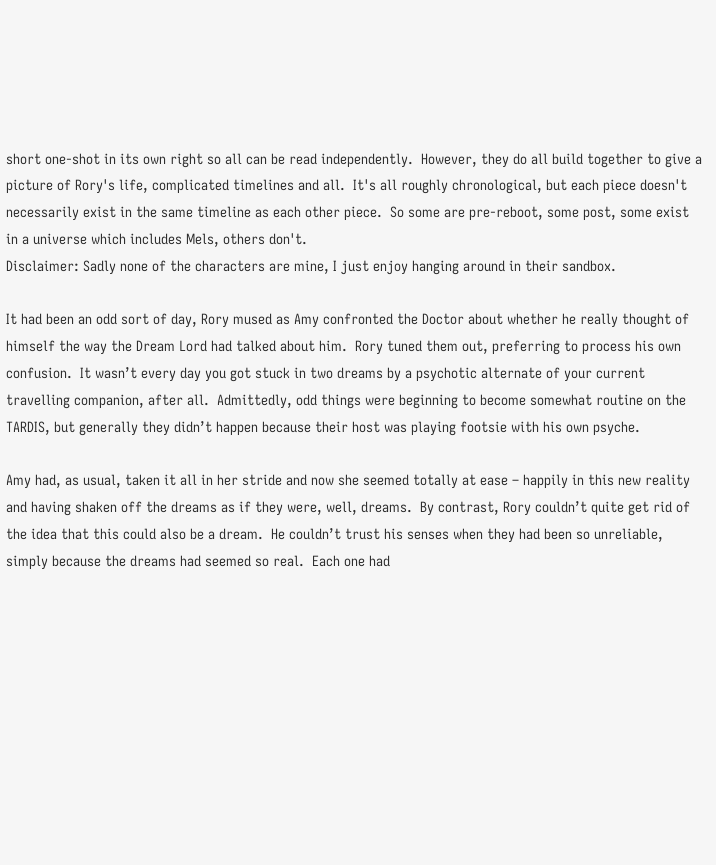short one-shot in its own right so all can be read independently.  However, they do all build together to give a picture of Rory's life, complicated timelines and all.  It's all roughly chronological, but each piece doesn't necessarily exist in the same timeline as each other piece.  So some are pre-reboot, some post, some exist in a universe which includes Mels, others don't.
Disclaimer: Sadly none of the characters are mine, I just enjoy hanging around in their sandbox.

It had been an odd sort of day, Rory mused as Amy confronted the Doctor about whether he really thought of himself the way the Dream Lord had talked about him.  Rory tuned them out, preferring to process his own confusion.  It wasn’t every day you got stuck in two dreams by a psychotic alternate of your current travelling companion, after all.  Admittedly, odd things were beginning to become somewhat routine on the TARDIS, but generally they didn’t happen because their host was playing footsie with his own psyche.

Amy had, as usual, taken it all in her stride and now she seemed totally at ease – happily in this new reality and having shaken off the dreams as if they were, well, dreams.  By contrast, Rory couldn’t quite get rid of the idea that this could also be a dream.  He couldn’t trust his senses when they had been so unreliable, simply because the dreams had seemed so real.  Each one had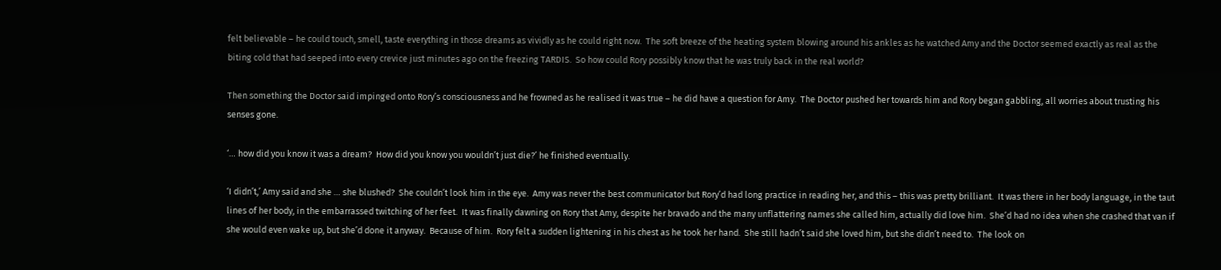felt believable – he could touch, smell, taste everything in those dreams as vividly as he could right now.  The soft breeze of the heating system blowing around his ankles as he watched Amy and the Doctor seemed exactly as real as the biting cold that had seeped into every crevice just minutes ago on the freezing TARDIS.  So how could Rory possibly know that he was truly back in the real world?

Then something the Doctor said impinged onto Rory’s consciousness and he frowned as he realised it was true – he did have a question for Amy.  The Doctor pushed her towards him and Rory began gabbling, all worries about trusting his senses gone.

‘… how did you know it was a dream?  How did you know you wouldn’t just die?’ he finished eventually.

‘I didn’t,’ Amy said and she … she blushed?  She couldn’t look him in the eye.  Amy was never the best communicator but Rory’d had long practice in reading her, and this – this was pretty brilliant.  It was there in her body language, in the taut lines of her body, in the embarrassed twitching of her feet.  It was finally dawning on Rory that Amy, despite her bravado and the many unflattering names she called him, actually did love him.  She’d had no idea when she crashed that van if she would even wake up, but she’d done it anyway.  Because of him.  Rory felt a sudden lightening in his chest as he took her hand.  She still hadn’t said she loved him, but she didn’t need to.  The look on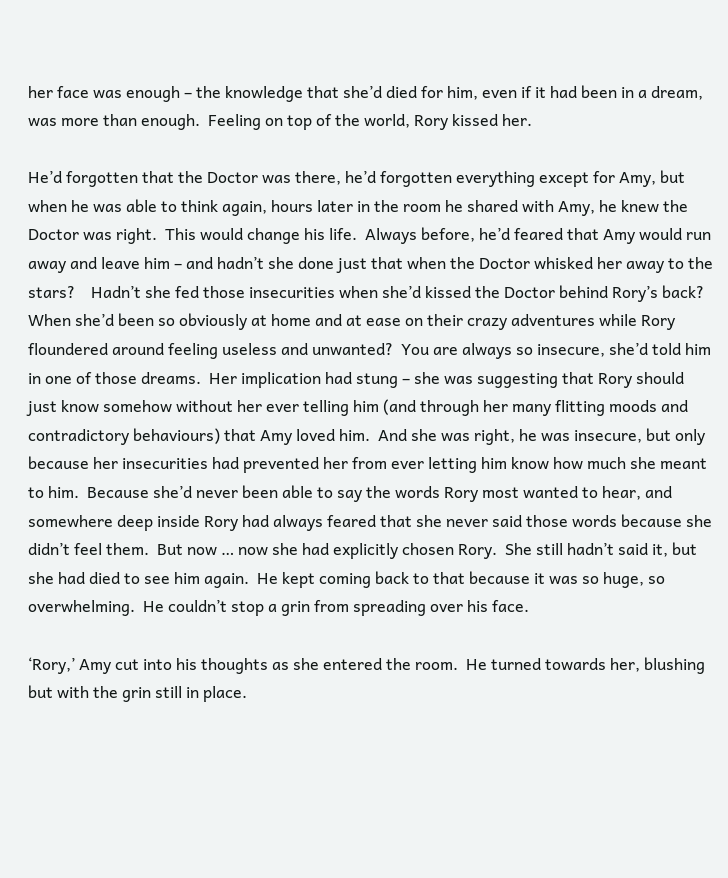her face was enough – the knowledge that she’d died for him, even if it had been in a dream, was more than enough.  Feeling on top of the world, Rory kissed her.

He’d forgotten that the Doctor was there, he’d forgotten everything except for Amy, but when he was able to think again, hours later in the room he shared with Amy, he knew the Doctor was right.  This would change his life.  Always before, he’d feared that Amy would run away and leave him – and hadn’t she done just that when the Doctor whisked her away to the stars?    Hadn’t she fed those insecurities when she’d kissed the Doctor behind Rory’s back?  When she’d been so obviously at home and at ease on their crazy adventures while Rory floundered around feeling useless and unwanted?  You are always so insecure, she’d told him in one of those dreams.  Her implication had stung – she was suggesting that Rory should just know somehow without her ever telling him (and through her many flitting moods and contradictory behaviours) that Amy loved him.  And she was right, he was insecure, but only because her insecurities had prevented her from ever letting him know how much she meant to him.  Because she’d never been able to say the words Rory most wanted to hear, and somewhere deep inside Rory had always feared that she never said those words because she didn’t feel them.  But now … now she had explicitly chosen Rory.  She still hadn’t said it, but she had died to see him again.  He kept coming back to that because it was so huge, so overwhelming.  He couldn’t stop a grin from spreading over his face.

‘Rory,’ Amy cut into his thoughts as she entered the room.  He turned towards her, blushing but with the grin still in place.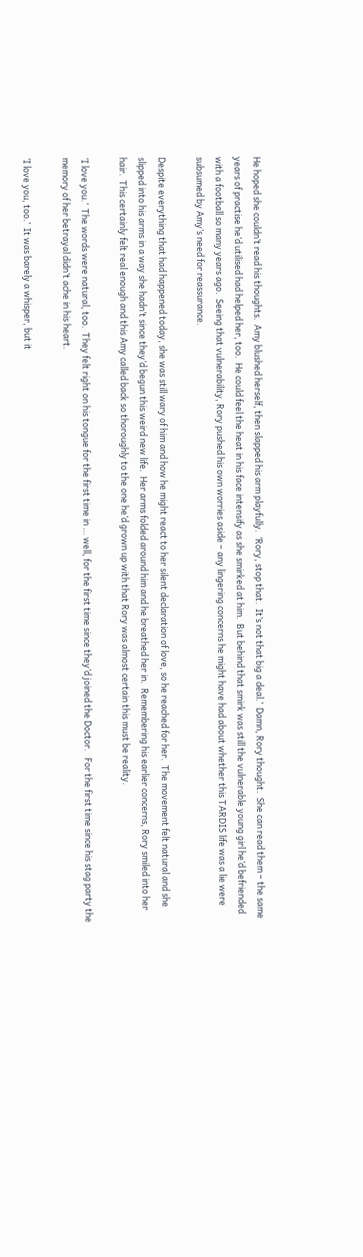He hoped she couldn’t read his thoughts.  Amy blushed herself, then slapped his arm playfully.  ‘Rory, stop that.  It’s not that big a deal.’  Damn, Rory thought.  She can read them – the same years of practise he’d utilised had helped her, too.  He could feel the heat in his face intensify as she smirked at him.  But behind that smirk was still the vulnerable young girl he’d befriended with a football so many years ago.  Seeing that vulnerability, Rory pushed his own worries aside – any lingering concerns he might have had about whether this TARDIS life was a lie were subsumed by Amy’s need for reassurance.

Despite everything that had happened today, she was still wary of him and how he might react to her silent declaration of love, so he reached for her.  The movement felt natural and she slipped into his arms in a way she hadn’t since they’d begun this weird new life.  Her arms folded around him and he breathed her in.  Remembering his earlier concerns, Rory smiled into her hair.  This certainly felt real enough and this Amy called back so thoroughly to the one he’d grown up with that Rory was almost certain this must be reality.

‘I love you.’  The words were natural, too.  They felt right on his tongue for the first time in … well, for the first time since they’d joined the Doctor.   For the first time since his stag party the memory of her betrayal didn’t ache in his heart.

‘I love you, too.’  It was barely a whisper, but it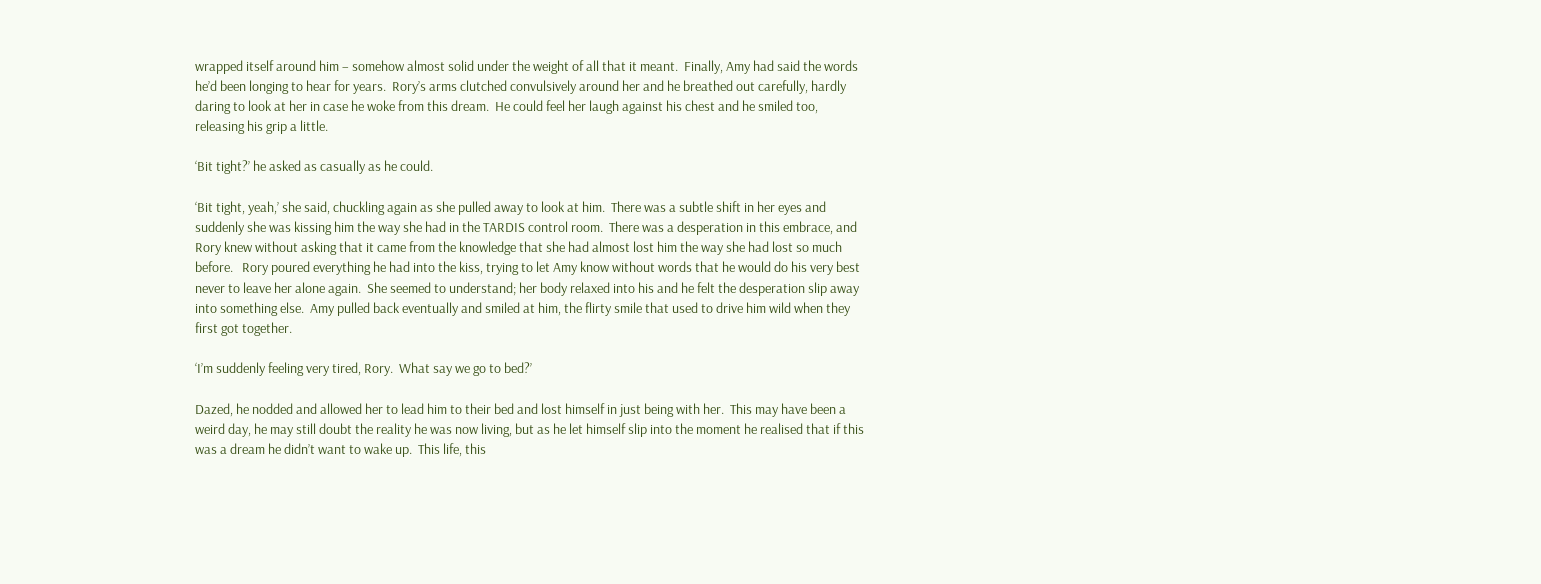wrapped itself around him – somehow almost solid under the weight of all that it meant.  Finally, Amy had said the words he’d been longing to hear for years.  Rory’s arms clutched convulsively around her and he breathed out carefully, hardly daring to look at her in case he woke from this dream.  He could feel her laugh against his chest and he smiled too, releasing his grip a little.

‘Bit tight?’ he asked as casually as he could.

‘Bit tight, yeah,’ she said, chuckling again as she pulled away to look at him.  There was a subtle shift in her eyes and suddenly she was kissing him the way she had in the TARDIS control room.  There was a desperation in this embrace, and Rory knew without asking that it came from the knowledge that she had almost lost him the way she had lost so much before.   Rory poured everything he had into the kiss, trying to let Amy know without words that he would do his very best never to leave her alone again.  She seemed to understand; her body relaxed into his and he felt the desperation slip away into something else.  Amy pulled back eventually and smiled at him, the flirty smile that used to drive him wild when they first got together.

‘I’m suddenly feeling very tired, Rory.  What say we go to bed?’

Dazed, he nodded and allowed her to lead him to their bed and lost himself in just being with her.  This may have been a weird day, he may still doubt the reality he was now living, but as he let himself slip into the moment he realised that if this was a dream he didn’t want to wake up.  This life, this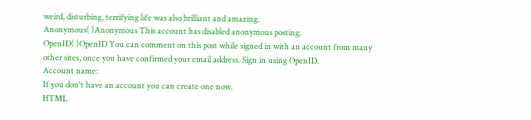weird, disturbing, terrifying life was also brilliant and amazing.
Anonymous( )Anonymous This account has disabled anonymous posting.
OpenID( )OpenID You can comment on this post while signed in with an account from many other sites, once you have confirmed your email address. Sign in using OpenID.
Account name:
If you don't have an account you can create one now.
HTML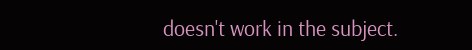doesn't work in the subject.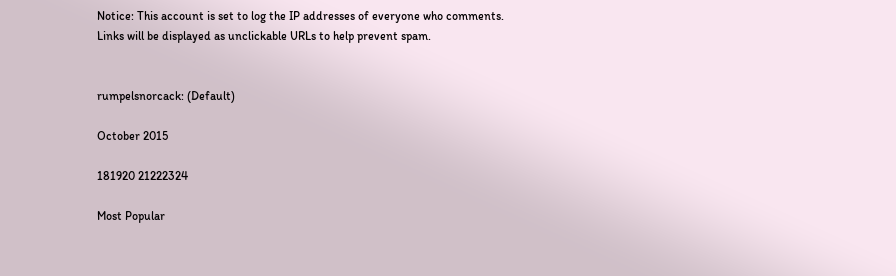Notice: This account is set to log the IP addresses of everyone who comments.
Links will be displayed as unclickable URLs to help prevent spam.


rumpelsnorcack: (Default)

October 2015

181920 21222324

Most Popular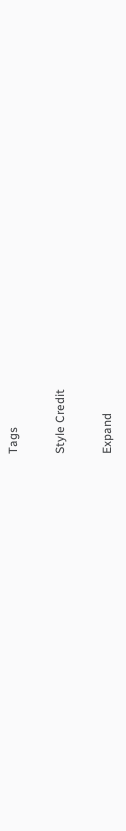Tags

Style Credit

Expand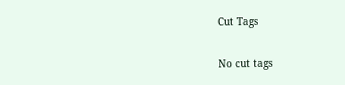Cut Tags

No cut tags